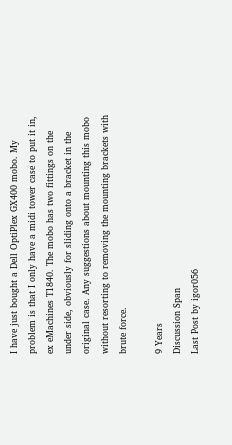I have just bought a Dell OptiPlex GX400 mobo. My problem is that I only have a midi tower case to put it in, ex eMachines T1840. The mobo has two fittings on the under side, obviously for sliding onto a bracket in the original case. Any suggestions about mounting this mobo without resorting to removing the mounting brackets with brute force.

9 Years
Discussion Span
Last Post by igor056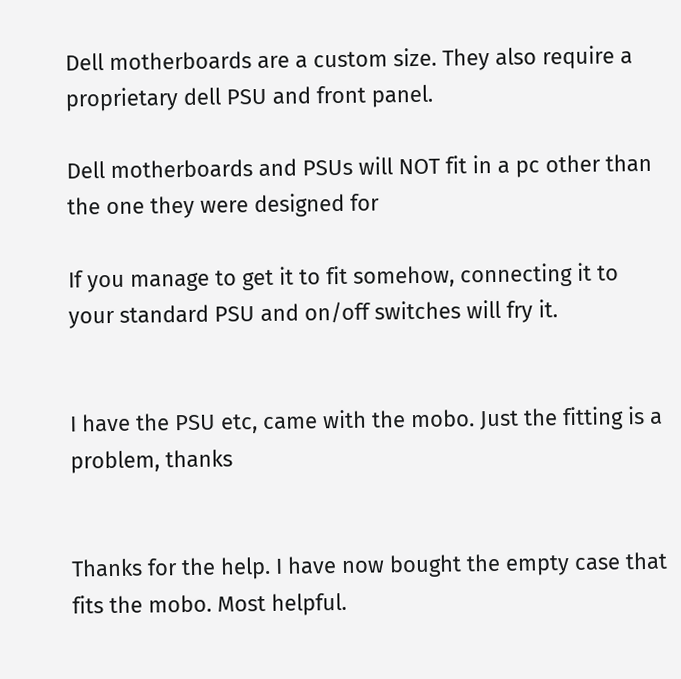Dell motherboards are a custom size. They also require a proprietary dell PSU and front panel.

Dell motherboards and PSUs will NOT fit in a pc other than the one they were designed for

If you manage to get it to fit somehow, connecting it to your standard PSU and on/off switches will fry it.


I have the PSU etc, came with the mobo. Just the fitting is a problem, thanks


Thanks for the help. I have now bought the empty case that fits the mobo. Most helpful.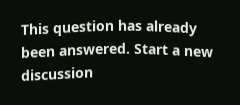This question has already been answered. Start a new discussion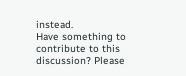instead.
Have something to contribute to this discussion? Please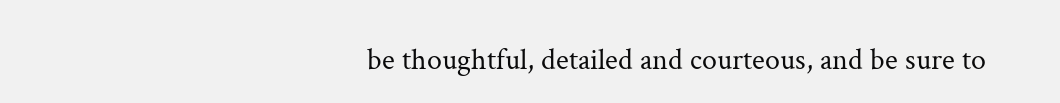be thoughtful, detailed and courteous, and be sure to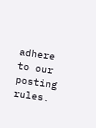adhere to our posting rules.